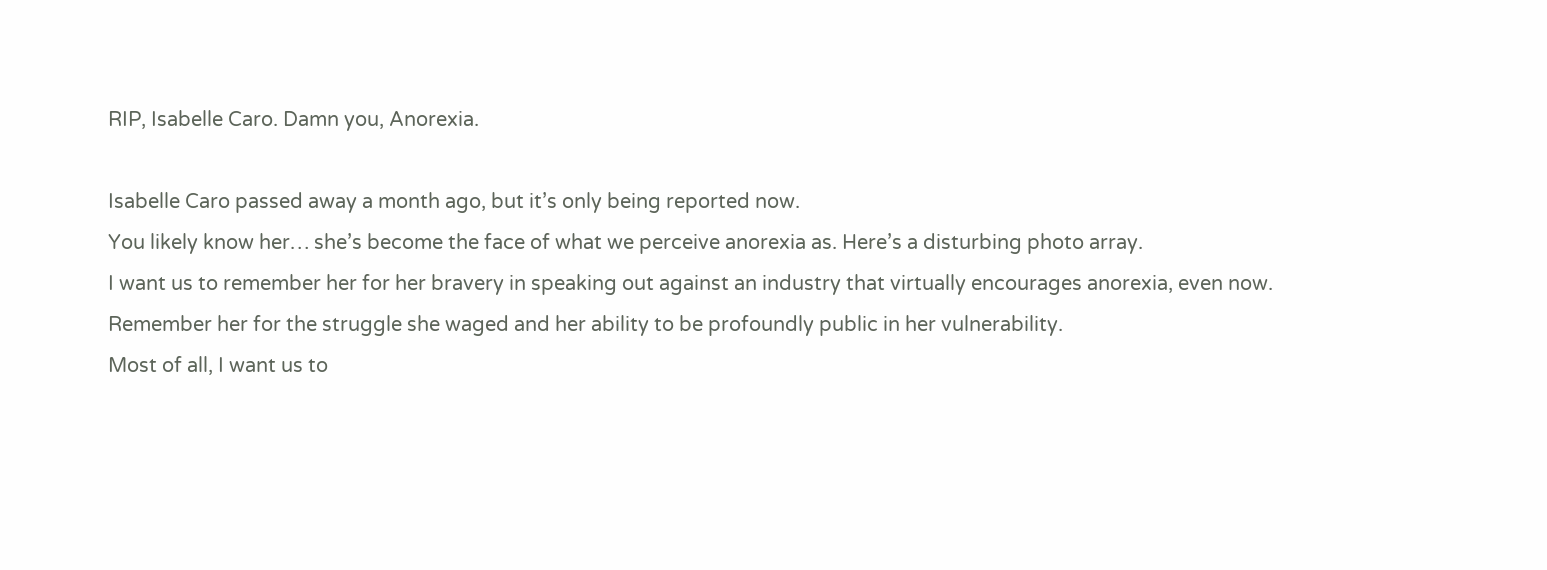RIP, Isabelle Caro. Damn you, Anorexia.

Isabelle Caro passed away a month ago, but it’s only being reported now.
You likely know her… she’s become the face of what we perceive anorexia as. Here’s a disturbing photo array.
I want us to remember her for her bravery in speaking out against an industry that virtually encourages anorexia, even now. Remember her for the struggle she waged and her ability to be profoundly public in her vulnerability.
Most of all, I want us to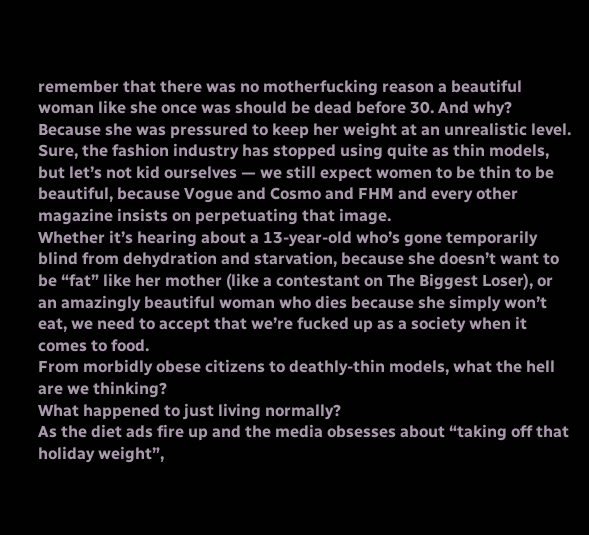remember that there was no motherfucking reason a beautiful woman like she once was should be dead before 30. And why? Because she was pressured to keep her weight at an unrealistic level.
Sure, the fashion industry has stopped using quite as thin models, but let’s not kid ourselves — we still expect women to be thin to be beautiful, because Vogue and Cosmo and FHM and every other magazine insists on perpetuating that image.
Whether it’s hearing about a 13-year-old who’s gone temporarily blind from dehydration and starvation, because she doesn’t want to be “fat” like her mother (like a contestant on The Biggest Loser), or an amazingly beautiful woman who dies because she simply won’t eat, we need to accept that we’re fucked up as a society when it comes to food.
From morbidly obese citizens to deathly-thin models, what the hell are we thinking?
What happened to just living normally?
As the diet ads fire up and the media obsesses about “taking off that holiday weight”,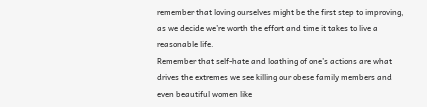remember that loving ourselves might be the first step to improving, as we decide we’re worth the effort and time it takes to live a reasonable life.
Remember that self-hate and loathing of one’s actions are what drives the extremes we see killing our obese family members and even beautiful women like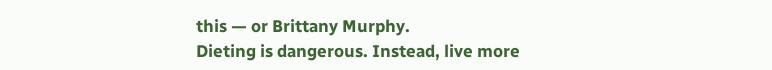this — or Brittany Murphy.
Dieting is dangerous. Instead, live more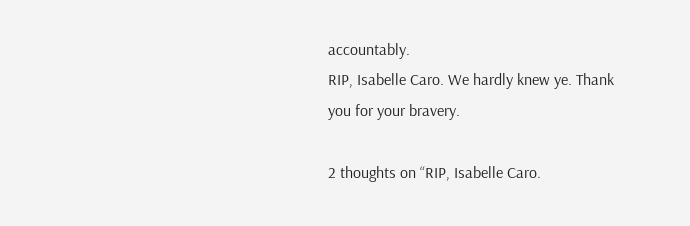accountably.
RIP, Isabelle Caro. We hardly knew ye. Thank you for your bravery.

2 thoughts on “RIP, Isabelle Caro.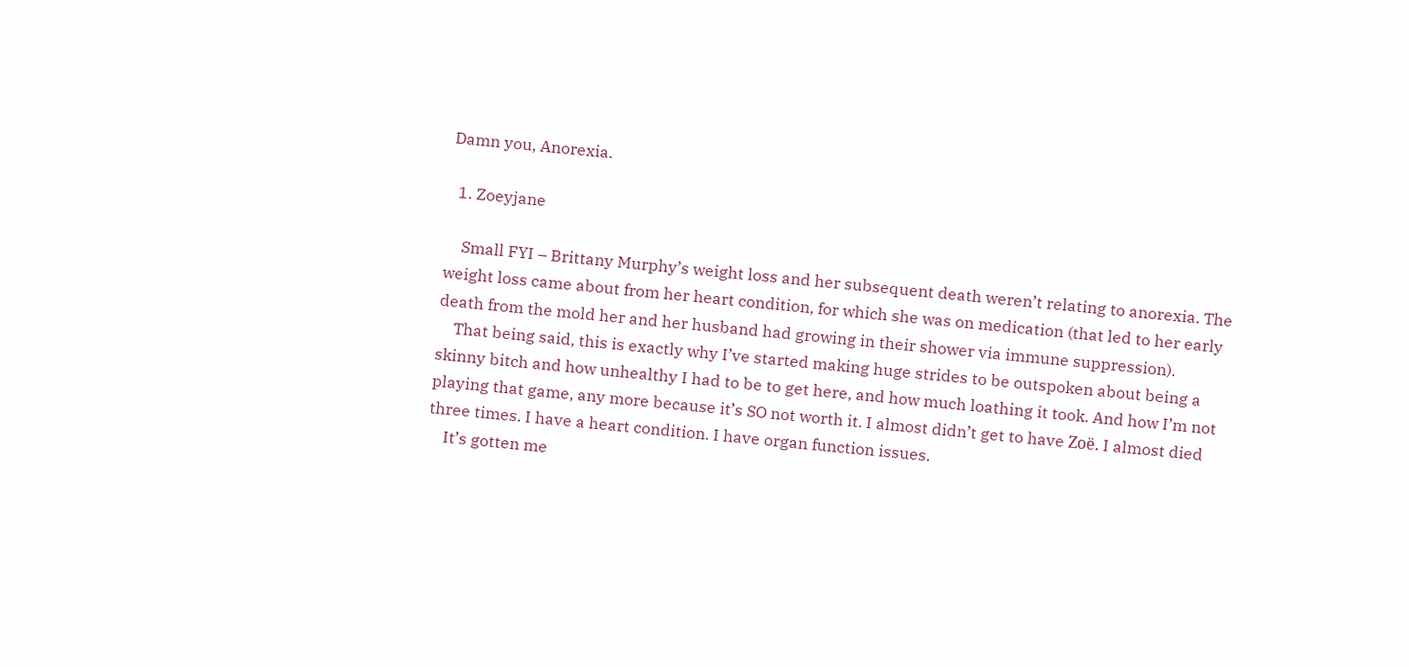Damn you, Anorexia.

  1. Zoeyjane

    Small FYI – Brittany Murphy’s weight loss and her subsequent death weren’t relating to anorexia. The weight loss came about from her heart condition, for which she was on medication (that led to her early death from the mold her and her husband had growing in their shower via immune suppression).
    That being said, this is exactly why I’ve started making huge strides to be outspoken about being a skinny bitch and how unhealthy I had to be to get here, and how much loathing it took. And how I’m not playing that game, any more because it’s SO not worth it. I almost didn’t get to have Zoë. I almost died three times. I have a heart condition. I have organ function issues.
    It’s gotten me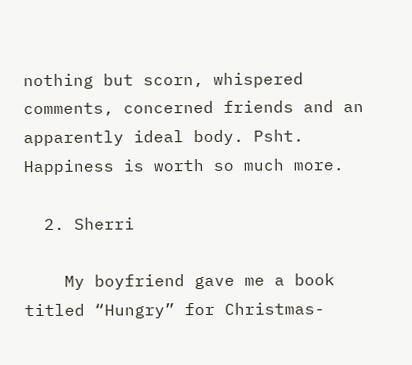nothing but scorn, whispered comments, concerned friends and an apparently ideal body. Psht. Happiness is worth so much more.

  2. Sherri

    My boyfriend gave me a book titled “Hungry” for Christmas-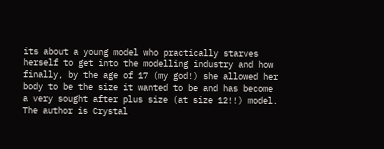its about a young model who practically starves herself to get into the modelling industry and how finally, by the age of 17 (my god!) she allowed her body to be the size it wanted to be and has become a very sought after plus size (at size 12!!) model. The author is Crystal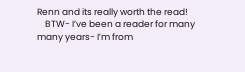Renn and its really worth the read!
    BTW- I’ve been a reader for many many years- I’m from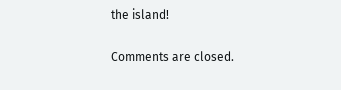the island!

Comments are closed.